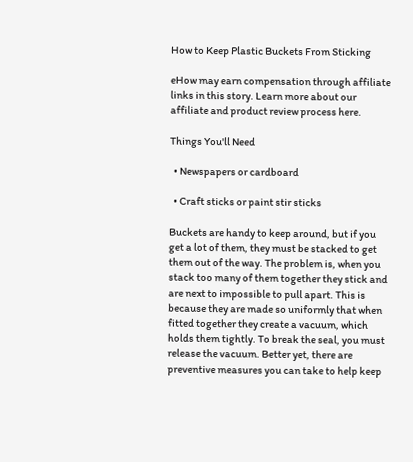How to Keep Plastic Buckets From Sticking

eHow may earn compensation through affiliate links in this story. Learn more about our affiliate and product review process here.

Things You'll Need

  • Newspapers or cardboard

  • Craft sticks or paint stir sticks

Buckets are handy to keep around, but if you get a lot of them, they must be stacked to get them out of the way. The problem is, when you stack too many of them together they stick and are next to impossible to pull apart. This is because they are made so uniformly that when fitted together they create a vacuum, which holds them tightly. To break the seal, you must release the vacuum. Better yet, there are preventive measures you can take to help keep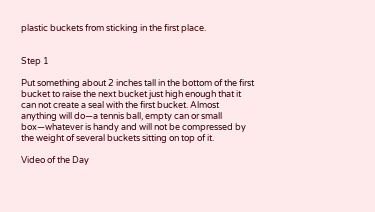plastic buckets from sticking in the first place.


Step 1

Put something about 2 inches tall in the bottom of the first bucket to raise the next bucket just high enough that it can not create a seal with the first bucket. Almost anything will do—a tennis ball, empty can or small box—whatever is handy and will not be compressed by the weight of several buckets sitting on top of it.

Video of the Day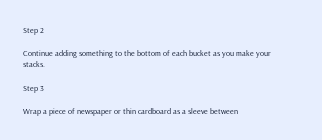Step 2

Continue adding something to the bottom of each bucket as you make your stacks.

Step 3

Wrap a piece of newspaper or thin cardboard as a sleeve between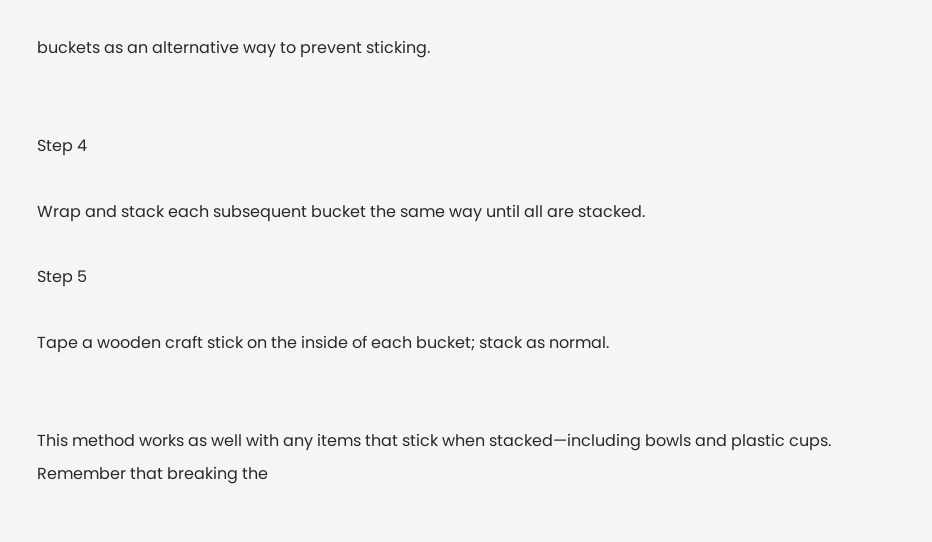buckets as an alternative way to prevent sticking.


Step 4

Wrap and stack each subsequent bucket the same way until all are stacked.

Step 5

Tape a wooden craft stick on the inside of each bucket; stack as normal.


This method works as well with any items that stick when stacked—including bowls and plastic cups. Remember that breaking the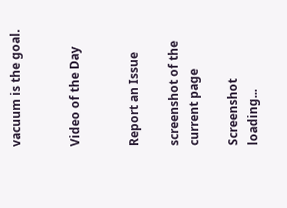vacuum is the goal.


Video of the Day


Report an Issue

screenshot of the current page

Screenshot loading...